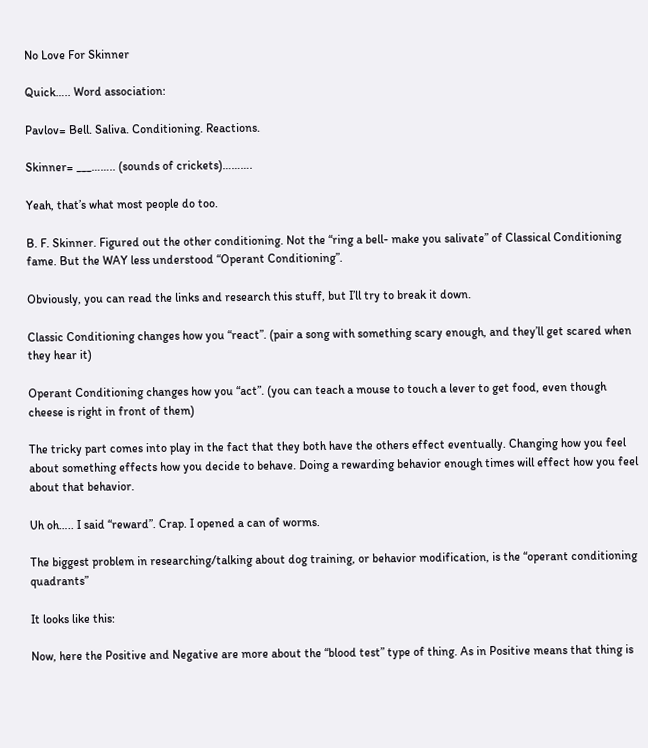No Love For Skinner

Quick….. Word association:

Pavlov= Bell. Saliva. Conditioning. Reactions.

Skinner= ___…….. (sounds of crickets)……….

Yeah, that’s what most people do too.

B. F. Skinner. Figured out the other conditioning. Not the “ring a bell- make you salivate” of Classical Conditioning fame. But the WAY less understood “Operant Conditioning”.

Obviously, you can read the links and research this stuff, but I’ll try to break it down.

Classic Conditioning changes how you “react”. (pair a song with something scary enough, and they’ll get scared when they hear it)

Operant Conditioning changes how you “act”. (you can teach a mouse to touch a lever to get food, even though cheese is right in front of them)

The tricky part comes into play in the fact that they both have the others effect eventually. Changing how you feel about something effects how you decide to behave. Doing a rewarding behavior enough times will effect how you feel about that behavior.

Uh oh….. I said “reward”. Crap. I opened a can of worms.

The biggest problem in researching/talking about dog training, or behavior modification, is the “operant conditioning quadrants”

It looks like this:

Now, here the Positive and Negative are more about the “blood test” type of thing. As in Positive means that thing is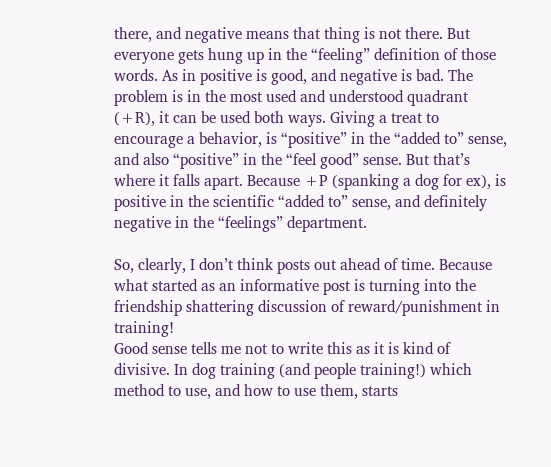there, and negative means that thing is not there. But everyone gets hung up in the “feeling” definition of those words. As in positive is good, and negative is bad. The problem is in the most used and understood quadrant (+R), it can be used both ways. Giving a treat to encourage a behavior, is “positive” in the “added to” sense, and also “positive” in the “feel good” sense. But that’s where it falls apart. Because +P (spanking a dog for ex), is positive in the scientific “added to” sense, and definitely negative in the “feelings” department.

So, clearly, I don’t think posts out ahead of time. Because what started as an informative post is turning into the friendship shattering discussion of reward/punishment in training!
Good sense tells me not to write this as it is kind of divisive. In dog training (and people training!) which method to use, and how to use them, starts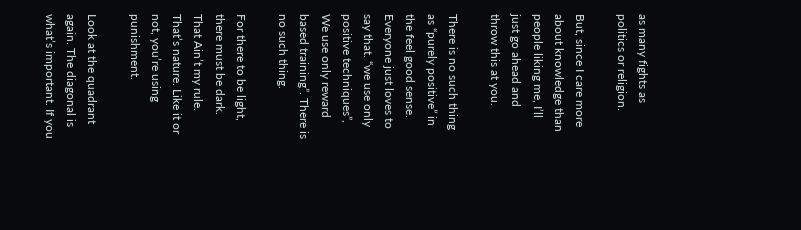as many fights as politics or religion.

But, since I care more about knowledge than people liking me, I’ll just go ahead and throw this at you.

There is no such thing as “purely positive” in the feel good sense. Everyone just loves to say that. “we use only positive techniques”, We use only reward based training”. There is no such thing.

For there to be light, there must be dark. That Ain’t my rule. That’s nature. Like it or not, you’re using punishment.

Look at the quadrant again. The diagonal is what’s important. If you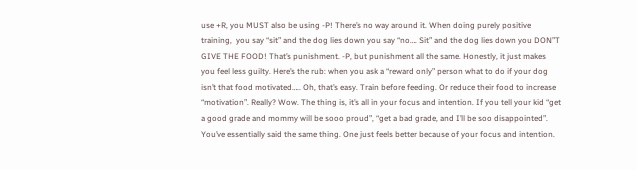use +R, you MUST also be using -P! There’s no way around it. When doing purely positive training,  you say “sit” and the dog lies down you say “no…. Sit” and the dog lies down you DON”T GIVE THE FOOD! That’s punishment. -P, but punishment all the same. Honestly, it just makes you feel less guilty. Here’s the rub: when you ask a “reward only” person what to do if your dog isn’t that food motivated….. Oh, that’s easy. Train before feeding. Or reduce their food to increase “motivation”. Really? Wow. The thing is, it’s all in your focus and intention. If you tell your kid “get a good grade and mommy will be sooo proud”, “get a bad grade, and I’ll be soo disappointed”. You’ve essentially said the same thing. One just feels better because of your focus and intention.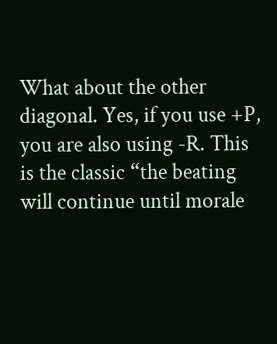What about the other diagonal. Yes, if you use +P,  you are also using -R. This is the classic “the beating will continue until morale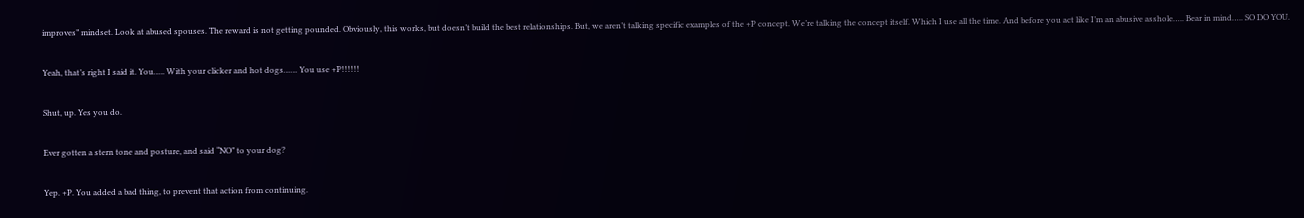improves” mindset. Look at abused spouses. The reward is not getting pounded. Obviously, this works, but doesn’t build the best relationships. But, we aren’t talking specific examples of the +P concept. We’re talking the concept itself. Which I use all the time. And before you act like I’m an abusive asshole….. Bear in mind….. SO DO YOU.

Yeah, that’s right I said it. You….. With your clicker and hot dogs…… You use +P!!!!!!

Shut, up. Yes you do.

Ever gotten a stern tone and posture, and said “NO” to your dog?

Yep. +P. You added a bad thing, to prevent that action from continuing.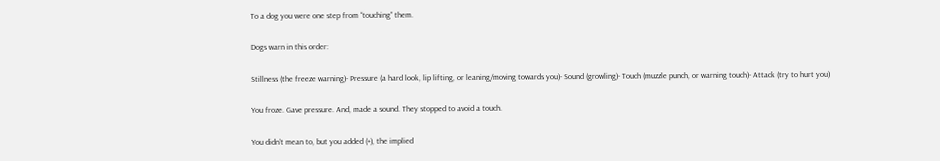To a dog you were one step from “touching” them.

Dogs warn in this order:

Stillness (the freeze warning)- Pressure (a hard look, lip lifting, or leaning/moving towards you)- Sound (growling)- Touch (muzzle punch, or warning touch)- Attack (try to hurt you)

You froze. Gave pressure. And, made a sound. They stopped to avoid a touch.

You didn’t mean to, but you added (+), the implied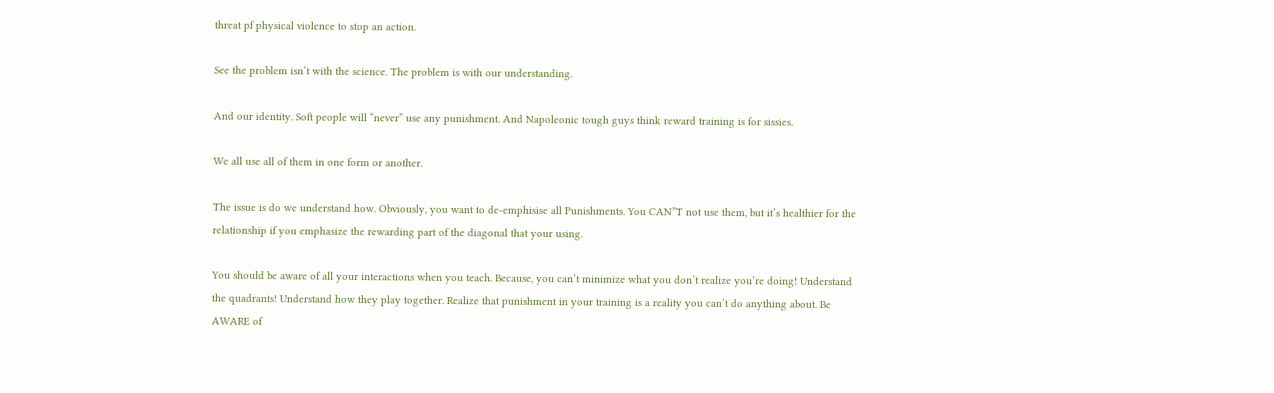threat pf physical violence to stop an action.

See the problem isn’t with the science. The problem is with our understanding.

And our identity. Soft people will “never” use any punishment. And Napoleonic tough guys think reward training is for sissies.

We all use all of them in one form or another.

The issue is do we understand how. Obviously, you want to de-emphisise all Punishments. You CAN”T not use them, but it’s healthier for the relationship if you emphasize the rewarding part of the diagonal that your using.

You should be aware of all your interactions when you teach. Because, you can’t minimize what you don’t realize you’re doing! Understand the quadrants! Understand how they play together. Realize that punishment in your training is a reality you can’t do anything about. Be AWARE of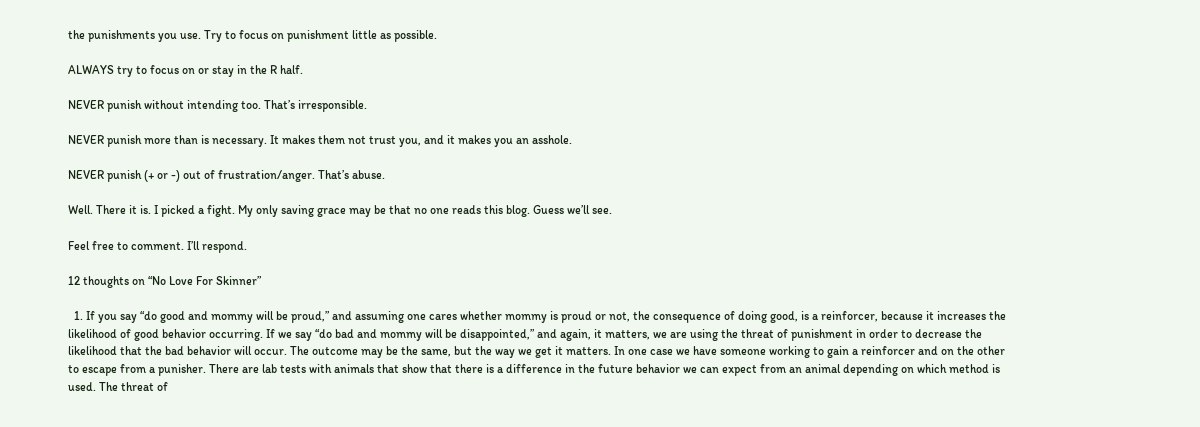the punishments you use. Try to focus on punishment little as possible.

ALWAYS try to focus on or stay in the R half.

NEVER punish without intending too. That’s irresponsible.

NEVER punish more than is necessary. It makes them not trust you, and it makes you an asshole.

NEVER punish (+ or -) out of frustration/anger. That’s abuse.

Well. There it is. I picked a fight. My only saving grace may be that no one reads this blog. Guess we’ll see.

Feel free to comment. I’ll respond.

12 thoughts on “No Love For Skinner”

  1. If you say “do good and mommy will be proud,” and assuming one cares whether mommy is proud or not, the consequence of doing good, is a reinforcer, because it increases the likelihood of good behavior occurring. If we say “do bad and mommy will be disappointed,” and again, it matters, we are using the threat of punishment in order to decrease the likelihood that the bad behavior will occur. The outcome may be the same, but the way we get it matters. In one case we have someone working to gain a reinforcer and on the other to escape from a punisher. There are lab tests with animals that show that there is a difference in the future behavior we can expect from an animal depending on which method is used. The threat of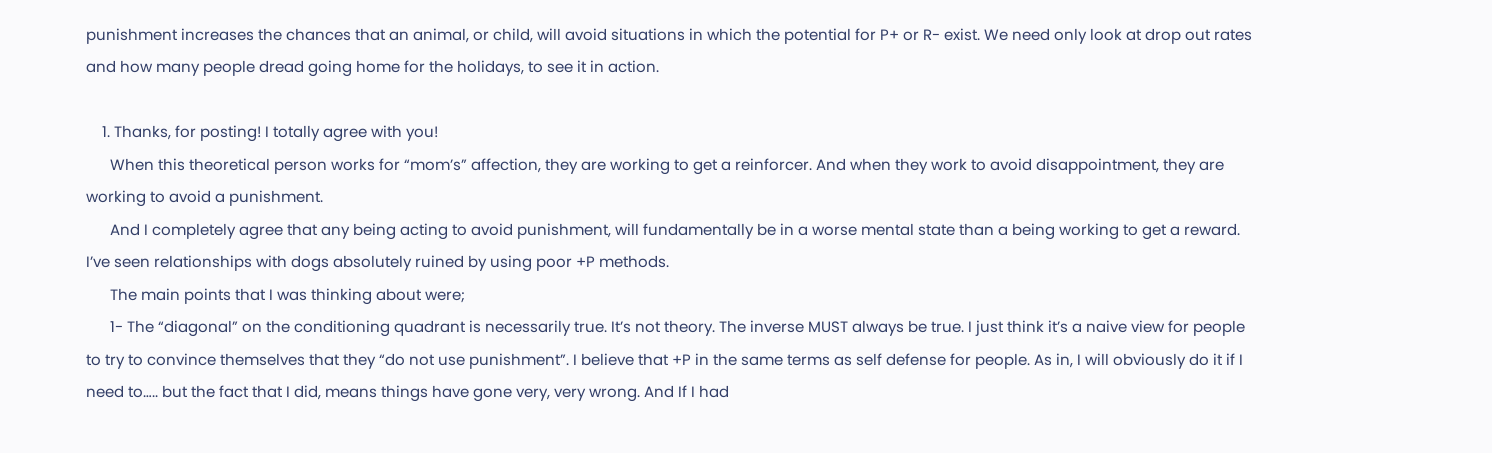punishment increases the chances that an animal, or child, will avoid situations in which the potential for P+ or R- exist. We need only look at drop out rates and how many people dread going home for the holidays, to see it in action.

    1. Thanks, for posting! I totally agree with you!
      When this theoretical person works for “mom’s” affection, they are working to get a reinforcer. And when they work to avoid disappointment, they are working to avoid a punishment.
      And I completely agree that any being acting to avoid punishment, will fundamentally be in a worse mental state than a being working to get a reward. I’ve seen relationships with dogs absolutely ruined by using poor +P methods.
      The main points that I was thinking about were;
      1- The “diagonal” on the conditioning quadrant is necessarily true. It’s not theory. The inverse MUST always be true. I just think it’s a naive view for people to try to convince themselves that they “do not use punishment”. I believe that +P in the same terms as self defense for people. As in, I will obviously do it if I need to….. but the fact that I did, means things have gone very, very wrong. And If I had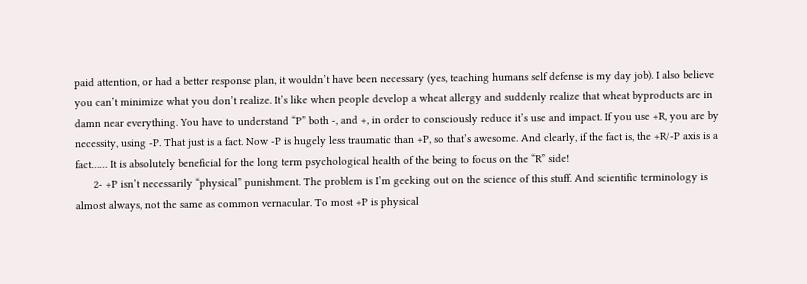paid attention, or had a better response plan, it wouldn’t have been necessary (yes, teaching humans self defense is my day job). I also believe you can’t minimize what you don’t realize. It’s like when people develop a wheat allergy and suddenly realize that wheat byproducts are in damn near everything. You have to understand “P” both -, and +, in order to consciously reduce it’s use and impact. If you use +R, you are by necessity, using -P. That just is a fact. Now -P is hugely less traumatic than +P, so that’s awesome. And clearly, if the fact is, the +R/-P axis is a fact…… It is absolutely beneficial for the long term psychological health of the being to focus on the “R” side!
      2- +P isn’t necessarily “physical” punishment. The problem is I’m geeking out on the science of this stuff. And scientific terminology is almost always, not the same as common vernacular. To most +P is physical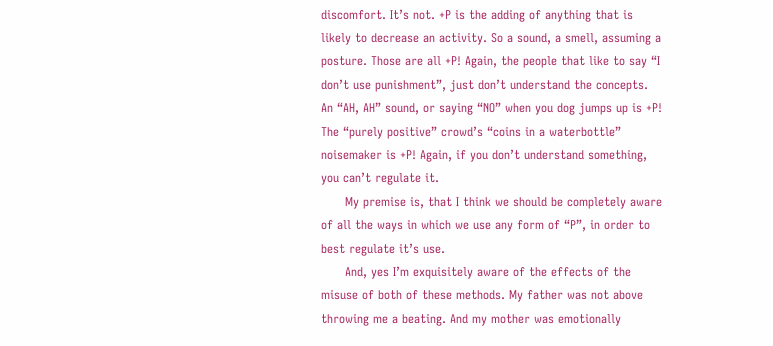discomfort. It’s not. +P is the adding of anything that is likely to decrease an activity. So a sound, a smell, assuming a posture. Those are all +P! Again, the people that like to say “I don’t use punishment”, just don’t understand the concepts. An “AH, AH” sound, or saying “NO” when you dog jumps up is +P! The “purely positive” crowd’s “coins in a waterbottle” noisemaker is +P! Again, if you don’t understand something, you can’t regulate it.
      My premise is, that I think we should be completely aware of all the ways in which we use any form of “P”, in order to best regulate it’s use.
      And, yes I’m exquisitely aware of the effects of the misuse of both of these methods. My father was not above throwing me a beating. And my mother was emotionally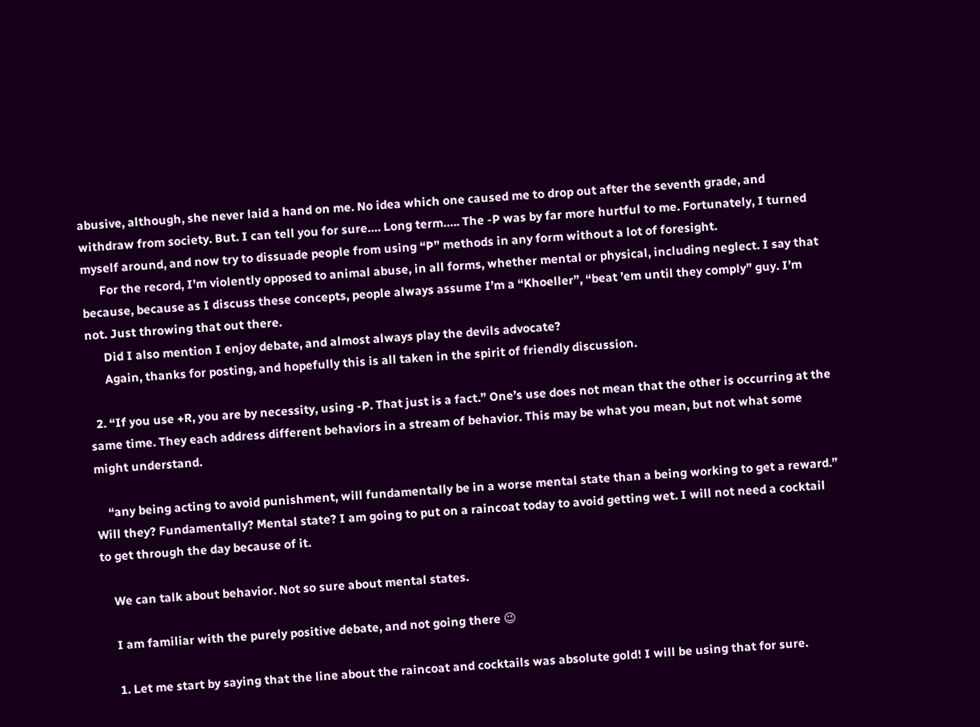abusive, although, she never laid a hand on me. No idea which one caused me to drop out after the seventh grade, and withdraw from society. But. I can tell you for sure…. Long term….. The -P was by far more hurtful to me. Fortunately, I turned myself around, and now try to dissuade people from using “P” methods in any form without a lot of foresight.
      For the record, I’m violently opposed to animal abuse, in all forms, whether mental or physical, including neglect. I say that because, because as I discuss these concepts, people always assume I’m a “Khoeller”, “beat ’em until they comply” guy. I’m not. Just throwing that out there.
      Did I also mention I enjoy debate, and almost always play the devils advocate?
      Again, thanks for posting, and hopefully this is all taken in the spirit of friendly discussion.

  2. “If you use +R, you are by necessity, using -P. That just is a fact.” One’s use does not mean that the other is occurring at the same time. They each address different behaviors in a stream of behavior. This may be what you mean, but not what some might understand.

    “any being acting to avoid punishment, will fundamentally be in a worse mental state than a being working to get a reward.” Will they? Fundamentally? Mental state? I am going to put on a raincoat today to avoid getting wet. I will not need a cocktail to get through the day because of it.

    We can talk about behavior. Not so sure about mental states.

    I am familiar with the purely positive debate, and not going there 😉

    1. Let me start by saying that the line about the raincoat and cocktails was absolute gold! I will be using that for sure.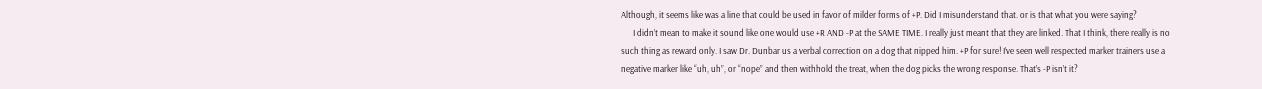Although, it seems like was a line that could be used in favor of milder forms of +P. Did I misunderstand that. or is that what you were saying?
      I didn’t mean to make it sound like one would use +R AND -P at the SAME TIME. I really just meant that they are linked. That I think, there really is no such thing as reward only. I saw Dr. Dunbar us a verbal correction on a dog that nipped him. +P for sure! I’ve seen well respected marker trainers use a negative marker like “uh, uh”, or “nope” and then withhold the treat, when the dog picks the wrong response. That’s -P isn’t it?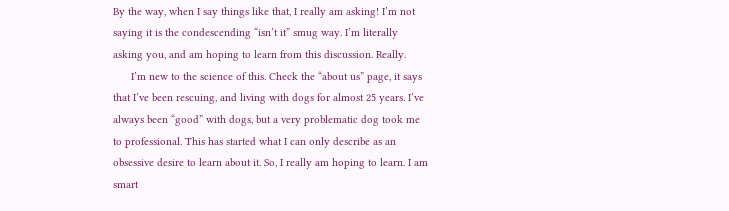By the way, when I say things like that, I really am asking! I’m not saying it is the condescending “isn’t it” smug way. I’m literally asking you, and am hoping to learn from this discussion. Really.
      I’m new to the science of this. Check the “about us” page, it says that I’ve been rescuing, and living with dogs for almost 25 years. I’ve always been “good” with dogs, but a very problematic dog took me to professional. This has started what I can only describe as an obsessive desire to learn about it. So, I really am hoping to learn. I am smart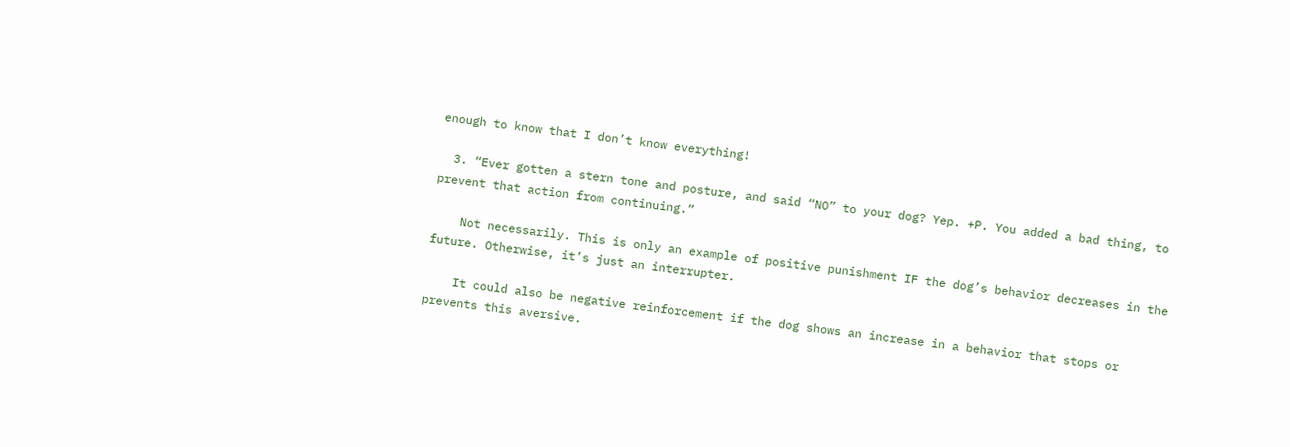enough to know that I don’t know everything!

  3. “Ever gotten a stern tone and posture, and said “NO” to your dog? Yep. +P. You added a bad thing, to prevent that action from continuing.”

    Not necessarily. This is only an example of positive punishment IF the dog’s behavior decreases in the future. Otherwise, it’s just an interrupter.

    It could also be negative reinforcement if the dog shows an increase in a behavior that stops or prevents this aversive.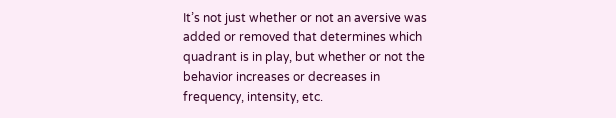It’s not just whether or not an aversive was added or removed that determines which quadrant is in play, but whether or not the behavior increases or decreases in frequency, intensity, etc.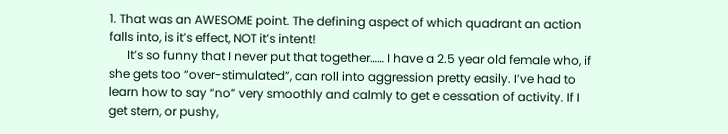1. That was an AWESOME point. The defining aspect of which quadrant an action falls into, is it’s effect, NOT it’s intent!
      It’s so funny that I never put that together…… I have a 2.5 year old female who, if she gets too “over-stimulated”, can roll into aggression pretty easily. I’ve had to learn how to say “no” very smoothly and calmly to get e cessation of activity. If I get stern, or pushy,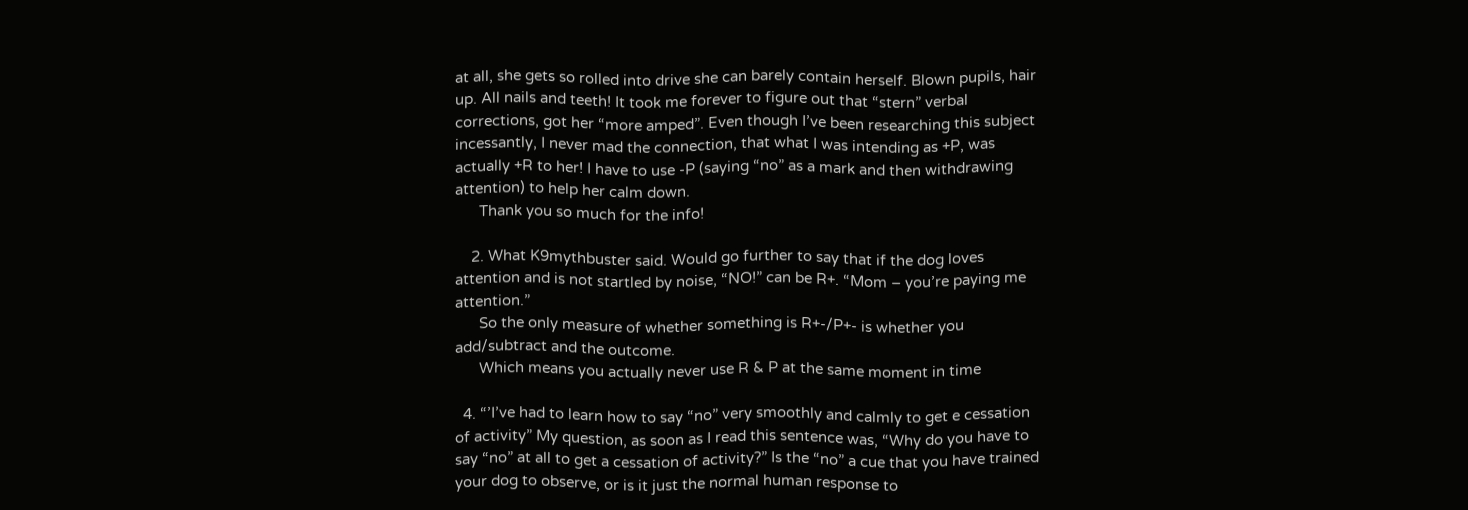at all, she gets so rolled into drive she can barely contain herself. Blown pupils, hair up. All nails and teeth! It took me forever to figure out that “stern” verbal corrections, got her “more amped”. Even though I’ve been researching this subject incessantly, I never mad the connection, that what I was intending as +P, was actually +R to her! I have to use -P (saying “no” as a mark and then withdrawing attention) to help her calm down.
      Thank you so much for the info!

    2. What K9mythbuster said. Would go further to say that if the dog loves attention and is not startled by noise, “NO!” can be R+. “Mom – you’re paying me attention.”
      So the only measure of whether something is R+-/P+- is whether you add/subtract and the outcome.
      Which means you actually never use R & P at the same moment in time

  4. “’I’ve had to learn how to say “no” very smoothly and calmly to get e cessation of activity” My question, as soon as I read this sentence was, “Why do you have to say “no” at all to get a cessation of activity?” Is the “no” a cue that you have trained your dog to observe, or is it just the normal human response to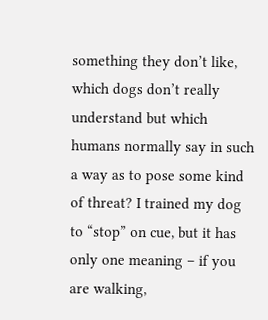something they don’t like, which dogs don’t really understand but which humans normally say in such a way as to pose some kind of threat? I trained my dog to “stop” on cue, but it has only one meaning – if you are walking,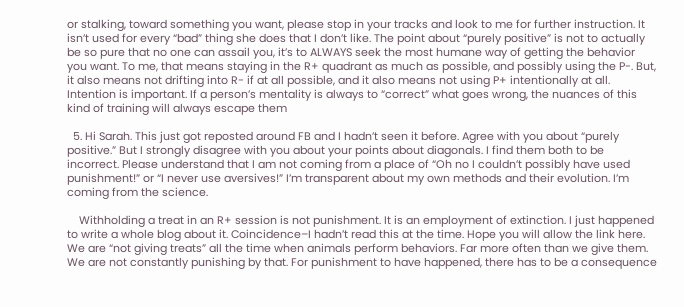or stalking, toward something you want, please stop in your tracks and look to me for further instruction. It isn’t used for every “bad” thing she does that I don’t like. The point about “purely positive” is not to actually be so pure that no one can assail you, it’s to ALWAYS seek the most humane way of getting the behavior you want. To me, that means staying in the R+ quadrant as much as possible, and possibly using the P-. But, it also means not drifting into R- if at all possible, and it also means not using P+ intentionally at all. Intention is important. If a person’s mentality is always to “correct” what goes wrong, the nuances of this kind of training will always escape them

  5. Hi Sarah. This just got reposted around FB and I hadn’t seen it before. Agree with you about “purely positive.” But I strongly disagree with you about your points about diagonals. I find them both to be incorrect. Please understand that I am not coming from a place of “Oh no I couldn’t possibly have used punishment!” or “I never use aversives!” I’m transparent about my own methods and their evolution. I’m coming from the science.

    Withholding a treat in an R+ session is not punishment. It is an employment of extinction. I just happened to write a whole blog about it. Coincidence–I hadn’t read this at the time. Hope you will allow the link here. We are “not giving treats” all the time when animals perform behaviors. Far more often than we give them. We are not constantly punishing by that. For punishment to have happened, there has to be a consequence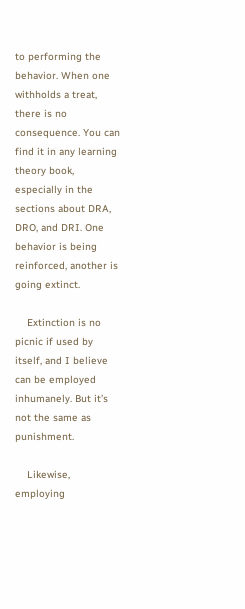to performing the behavior. When one withholds a treat, there is no consequence. You can find it in any learning theory book, especially in the sections about DRA, DRO, and DRI. One behavior is being reinforced, another is going extinct.

    Extinction is no picnic if used by itself, and I believe can be employed inhumanely. But it’s not the same as punishment.

    Likewise, employing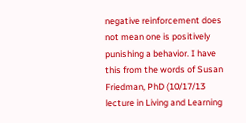negative reinforcement does not mean one is positively punishing a behavior. I have this from the words of Susan Friedman, PhD (10/17/13 lecture in Living and Learning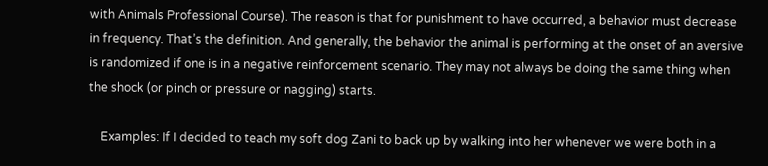with Animals Professional Course). The reason is that for punishment to have occurred, a behavior must decrease in frequency. That’s the definition. And generally, the behavior the animal is performing at the onset of an aversive is randomized if one is in a negative reinforcement scenario. They may not always be doing the same thing when the shock (or pinch or pressure or nagging) starts.

    Examples: If I decided to teach my soft dog Zani to back up by walking into her whenever we were both in a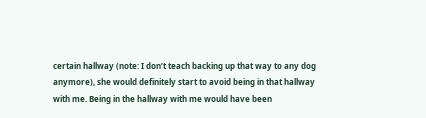certain hallway (note: I don’t teach backing up that way to any dog anymore), she would definitely start to avoid being in that hallway with me. Being in the hallway with me would have been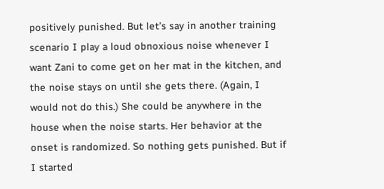positively punished. But let’s say in another training scenario I play a loud obnoxious noise whenever I want Zani to come get on her mat in the kitchen, and the noise stays on until she gets there. (Again, I would not do this.) She could be anywhere in the house when the noise starts. Her behavior at the onset is randomized. So nothing gets punished. But if I started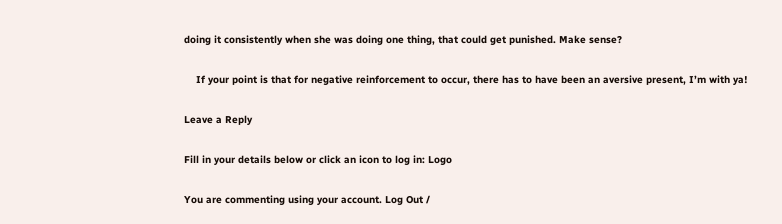doing it consistently when she was doing one thing, that could get punished. Make sense?

    If your point is that for negative reinforcement to occur, there has to have been an aversive present, I’m with ya!

Leave a Reply

Fill in your details below or click an icon to log in: Logo

You are commenting using your account. Log Out /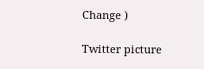Change )

Twitter picture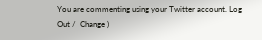You are commenting using your Twitter account. Log Out /  Change )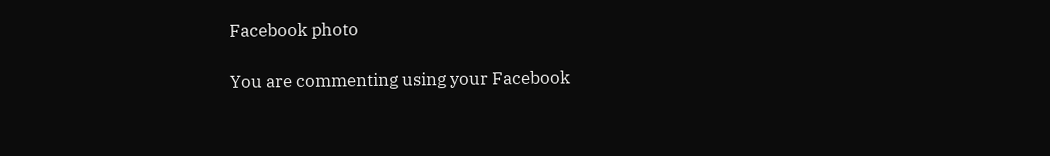Facebook photo

You are commenting using your Facebook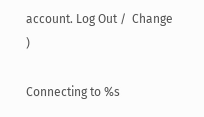account. Log Out /  Change )

Connecting to %s